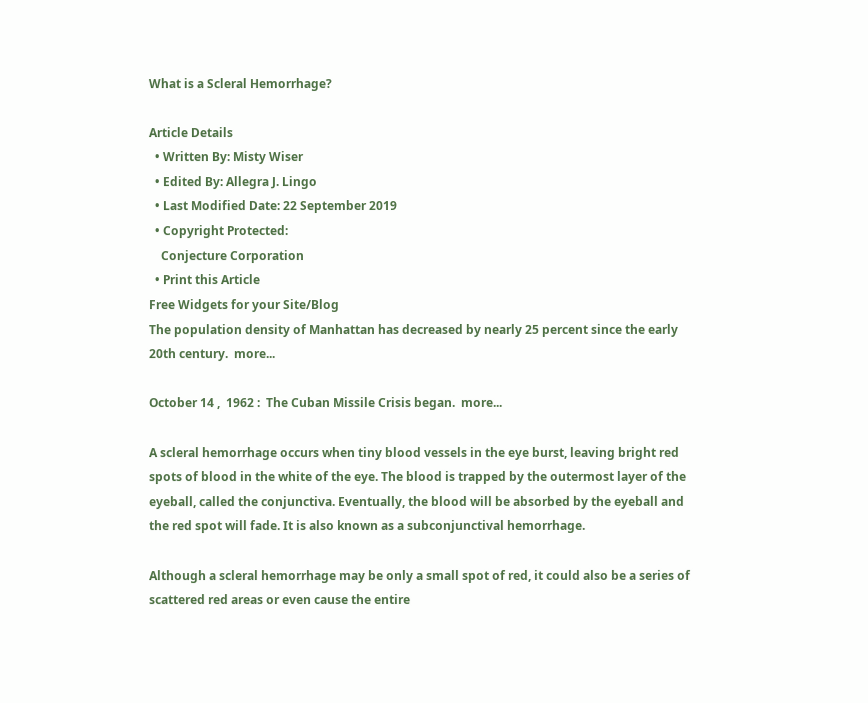What is a Scleral Hemorrhage?

Article Details
  • Written By: Misty Wiser
  • Edited By: Allegra J. Lingo
  • Last Modified Date: 22 September 2019
  • Copyright Protected:
    Conjecture Corporation
  • Print this Article
Free Widgets for your Site/Blog
The population density of Manhattan has decreased by nearly 25 percent since the early 20th century.  more...

October 14 ,  1962 :  The Cuban Missile Crisis began.  more...

A scleral hemorrhage occurs when tiny blood vessels in the eye burst, leaving bright red spots of blood in the white of the eye. The blood is trapped by the outermost layer of the eyeball, called the conjunctiva. Eventually, the blood will be absorbed by the eyeball and the red spot will fade. It is also known as a subconjunctival hemorrhage.

Although a scleral hemorrhage may be only a small spot of red, it could also be a series of scattered red areas or even cause the entire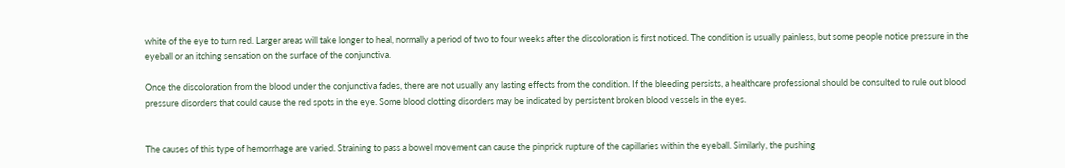white of the eye to turn red. Larger areas will take longer to heal, normally a period of two to four weeks after the discoloration is first noticed. The condition is usually painless, but some people notice pressure in the eyeball or an itching sensation on the surface of the conjunctiva.

Once the discoloration from the blood under the conjunctiva fades, there are not usually any lasting effects from the condition. If the bleeding persists, a healthcare professional should be consulted to rule out blood pressure disorders that could cause the red spots in the eye. Some blood clotting disorders may be indicated by persistent broken blood vessels in the eyes.


The causes of this type of hemorrhage are varied. Straining to pass a bowel movement can cause the pinprick rupture of the capillaries within the eyeball. Similarly, the pushing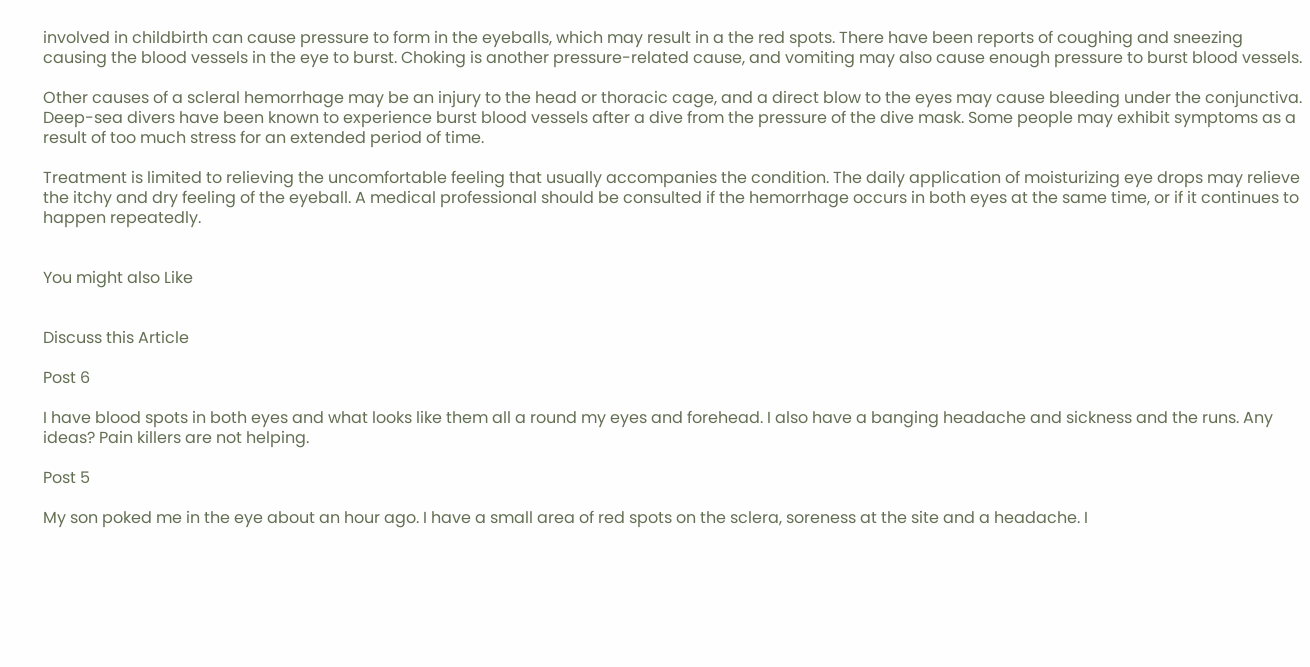involved in childbirth can cause pressure to form in the eyeballs, which may result in a the red spots. There have been reports of coughing and sneezing causing the blood vessels in the eye to burst. Choking is another pressure-related cause, and vomiting may also cause enough pressure to burst blood vessels.

Other causes of a scleral hemorrhage may be an injury to the head or thoracic cage, and a direct blow to the eyes may cause bleeding under the conjunctiva. Deep-sea divers have been known to experience burst blood vessels after a dive from the pressure of the dive mask. Some people may exhibit symptoms as a result of too much stress for an extended period of time.

Treatment is limited to relieving the uncomfortable feeling that usually accompanies the condition. The daily application of moisturizing eye drops may relieve the itchy and dry feeling of the eyeball. A medical professional should be consulted if the hemorrhage occurs in both eyes at the same time, or if it continues to happen repeatedly.


You might also Like


Discuss this Article

Post 6

I have blood spots in both eyes and what looks like them all a round my eyes and forehead. I also have a banging headache and sickness and the runs. Any ideas? Pain killers are not helping.

Post 5

My son poked me in the eye about an hour ago. I have a small area of red spots on the sclera, soreness at the site and a headache. I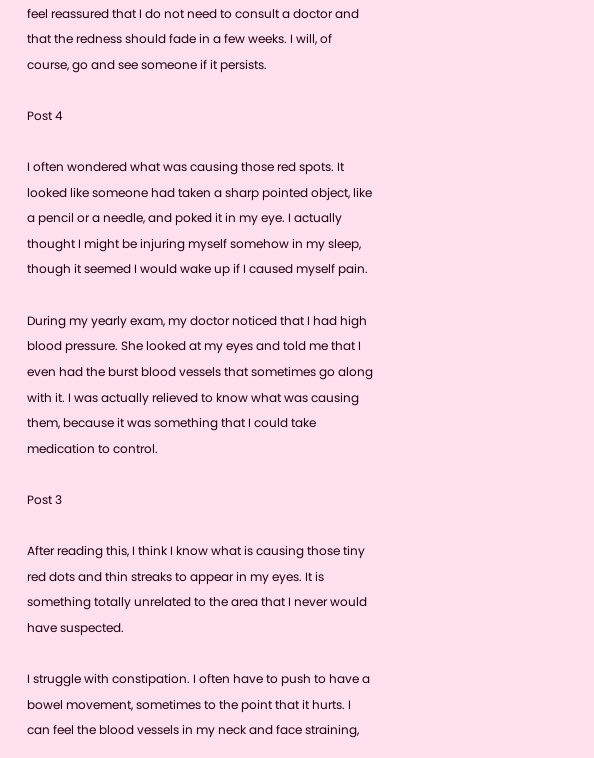feel reassured that I do not need to consult a doctor and that the redness should fade in a few weeks. I will, of course, go and see someone if it persists.

Post 4

I often wondered what was causing those red spots. It looked like someone had taken a sharp pointed object, like a pencil or a needle, and poked it in my eye. I actually thought I might be injuring myself somehow in my sleep, though it seemed I would wake up if I caused myself pain.

During my yearly exam, my doctor noticed that I had high blood pressure. She looked at my eyes and told me that I even had the burst blood vessels that sometimes go along with it. I was actually relieved to know what was causing them, because it was something that I could take medication to control.

Post 3

After reading this, I think I know what is causing those tiny red dots and thin streaks to appear in my eyes. It is something totally unrelated to the area that I never would have suspected.

I struggle with constipation. I often have to push to have a bowel movement, sometimes to the point that it hurts. I can feel the blood vessels in my neck and face straining,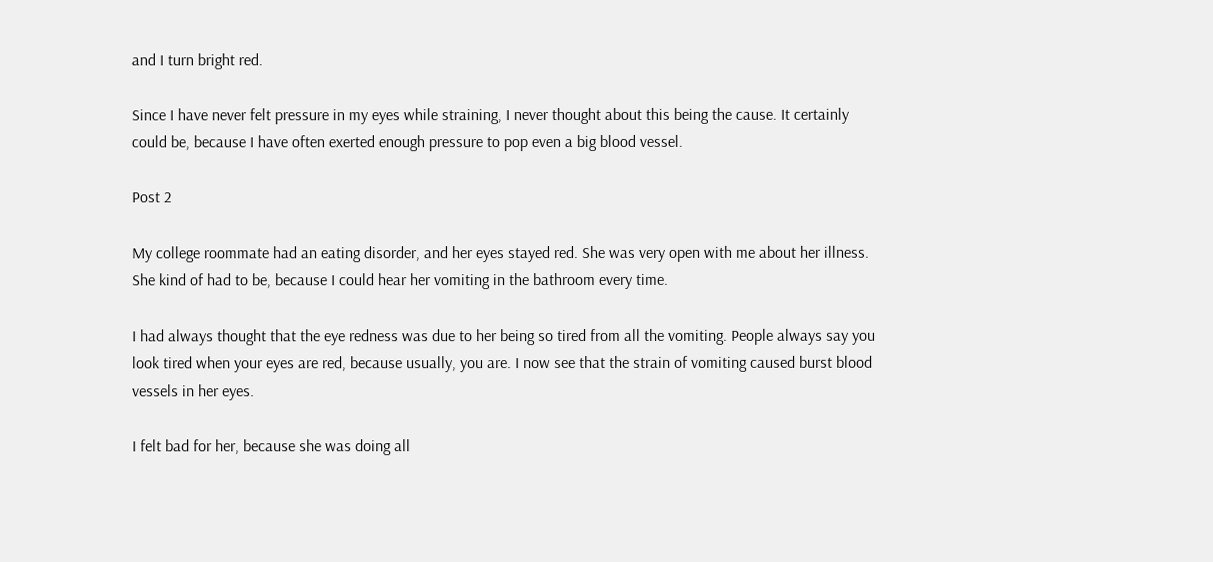and I turn bright red.

Since I have never felt pressure in my eyes while straining, I never thought about this being the cause. It certainly could be, because I have often exerted enough pressure to pop even a big blood vessel.

Post 2

My college roommate had an eating disorder, and her eyes stayed red. She was very open with me about her illness. She kind of had to be, because I could hear her vomiting in the bathroom every time.

I had always thought that the eye redness was due to her being so tired from all the vomiting. People always say you look tired when your eyes are red, because usually, you are. I now see that the strain of vomiting caused burst blood vessels in her eyes.

I felt bad for her, because she was doing all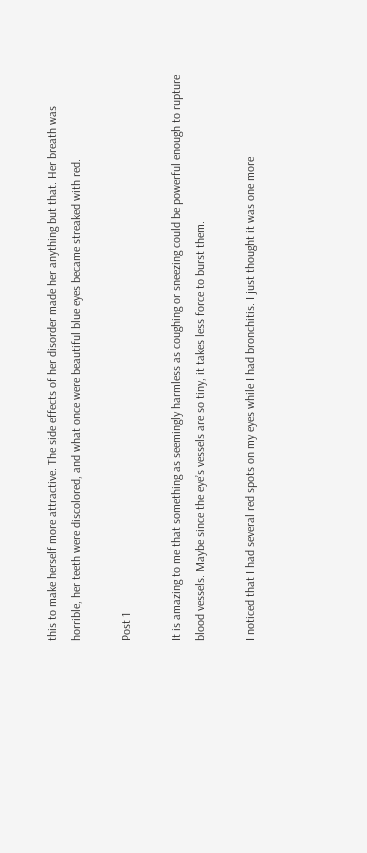this to make herself more attractive. The side effects of her disorder made her anything but that. Her breath was horrible, her teeth were discolored, and what once were beautiful blue eyes became streaked with red.

Post 1

It is amazing to me that something as seemingly harmless as coughing or sneezing could be powerful enough to rupture blood vessels. Maybe since the eye’s vessels are so tiny, it takes less force to burst them.

I noticed that I had several red spots on my eyes while I had bronchitis. I just thought it was one more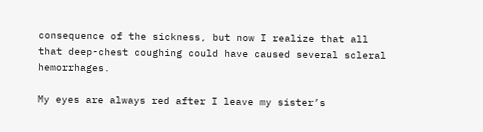consequence of the sickness, but now I realize that all that deep-chest coughing could have caused several scleral hemorrhages.

My eyes are always red after I leave my sister’s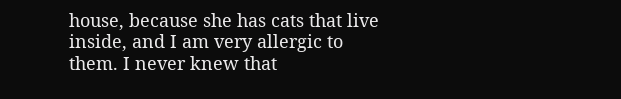house, because she has cats that live inside, and I am very allergic to them. I never knew that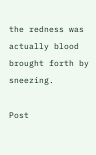the redness was actually blood brought forth by sneezing.

Post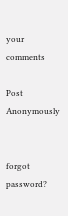your comments

Post Anonymously


forgot password?